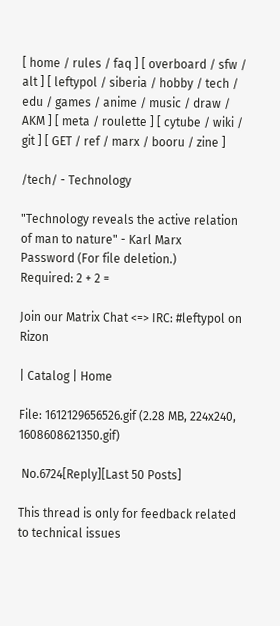[ home / rules / faq ] [ overboard / sfw / alt ] [ leftypol / siberia / hobby / tech / edu / games / anime / music / draw / AKM ] [ meta / roulette ] [ cytube / wiki / git ] [ GET / ref / marx / booru / zine ]

/tech/ - Technology

"Technology reveals the active relation of man to nature" - Karl Marx
Password (For file deletion.)
Required: 2 + 2 =

Join our Matrix Chat <=> IRC: #leftypol on Rizon

| Catalog | Home

File: 1612129656526.gif (2.28 MB, 224x240, 1608608621350.gif)

 No.6724[Reply][Last 50 Posts]

This thread is only for feedback related to technical issues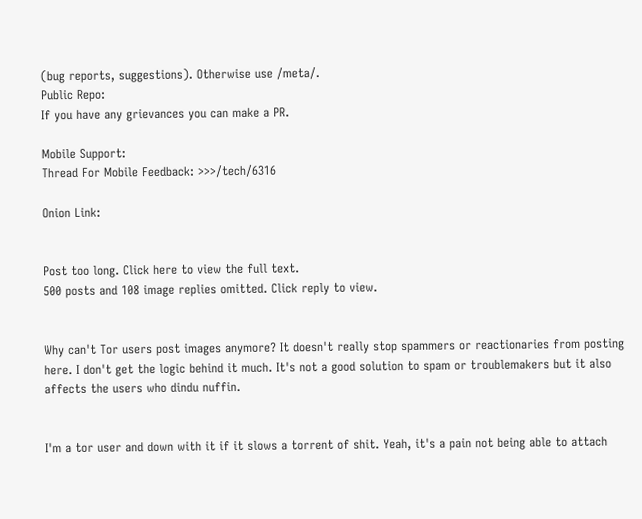(bug reports, suggestions). Otherwise use /meta/.
Public Repo:
If you have any grievances you can make a PR.

Mobile Support:
Thread For Mobile Feedback: >>>/tech/6316

Onion Link:


Post too long. Click here to view the full text.
500 posts and 108 image replies omitted. Click reply to view.


Why can't Tor users post images anymore? It doesn't really stop spammers or reactionaries from posting here. I don't get the logic behind it much. It's not a good solution to spam or troublemakers but it also affects the users who dindu nuffin.


I'm a tor user and down with it if it slows a torrent of shit. Yeah, it's a pain not being able to attach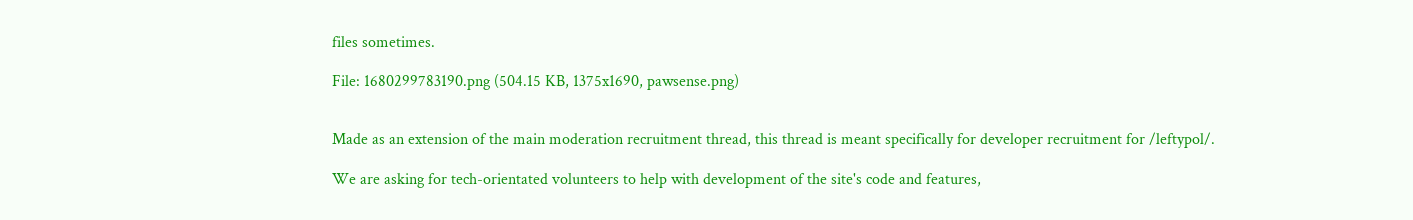files sometimes.

File: 1680299783190.png (504.15 KB, 1375x1690, pawsense.png)


Made as an extension of the main moderation recruitment thread, this thread is meant specifically for developer recruitment for /leftypol/.

We are asking for tech-orientated volunteers to help with development of the site's code and features,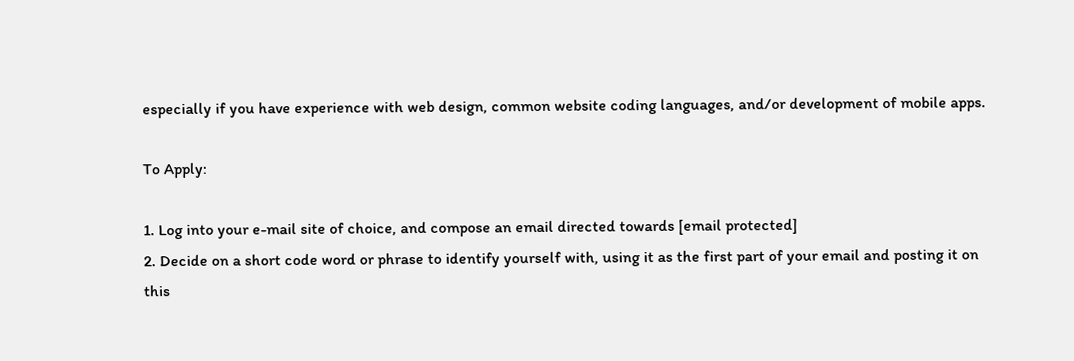especially if you have experience with web design, common website coding languages, and/or development of mobile apps.

To Apply:

1. Log into your e-mail site of choice, and compose an email directed towards [email protected]
2. Decide on a short code word or phrase to identify yourself with, using it as the first part of your email and posting it on this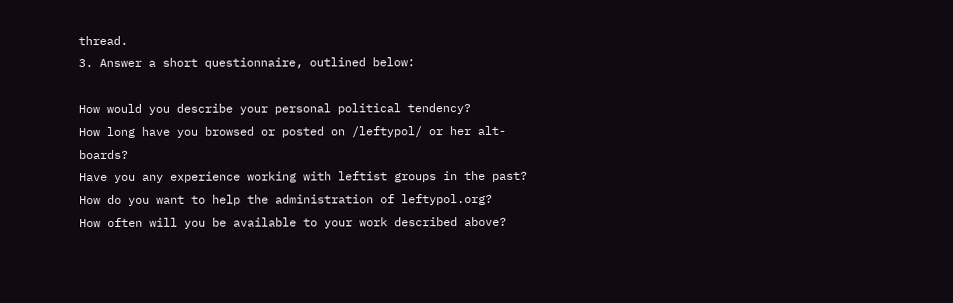thread.
3. Answer a short questionnaire, outlined below:

How would you describe your personal political tendency?
How long have you browsed or posted on /leftypol/ or her alt-boards?
Have you any experience working with leftist groups in the past?
How do you want to help the administration of leftypol.org?
How often will you be available to your work described above?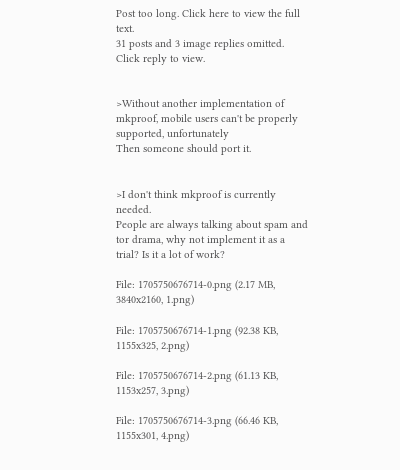Post too long. Click here to view the full text.
31 posts and 3 image replies omitted. Click reply to view.


>Without another implementation of mkproof, mobile users can't be properly supported, unfortunately
Then someone should port it.


>I don't think mkproof is currently needed.
People are always talking about spam and tor drama, why not implement it as a trial? Is it a lot of work?

File: 1705750676714-0.png (2.17 MB, 3840x2160, 1.png)

File: 1705750676714-1.png (92.38 KB, 1155x325, 2.png)

File: 1705750676714-2.png (61.13 KB, 1153x257, 3.png)

File: 1705750676714-3.png (66.46 KB, 1155x301, 4.png)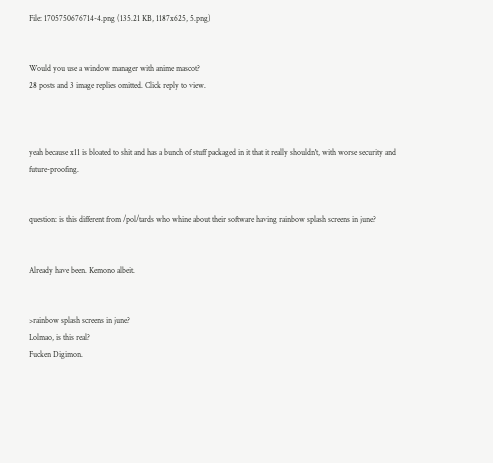File: 1705750676714-4.png (135.21 KB, 1187x625, 5.png)


Would you use a window manager with anime mascot?
28 posts and 3 image replies omitted. Click reply to view.



yeah because x11 is bloated to shit and has a bunch of stuff packaged in it that it really shouldn't, with worse security and future-proofing.


question: is this different from /pol/tards who whine about their software having rainbow splash screens in june?


Already have been. Kemono albeit.


>rainbow splash screens in june?
Lolmao, is this real?
Fucken Digimon.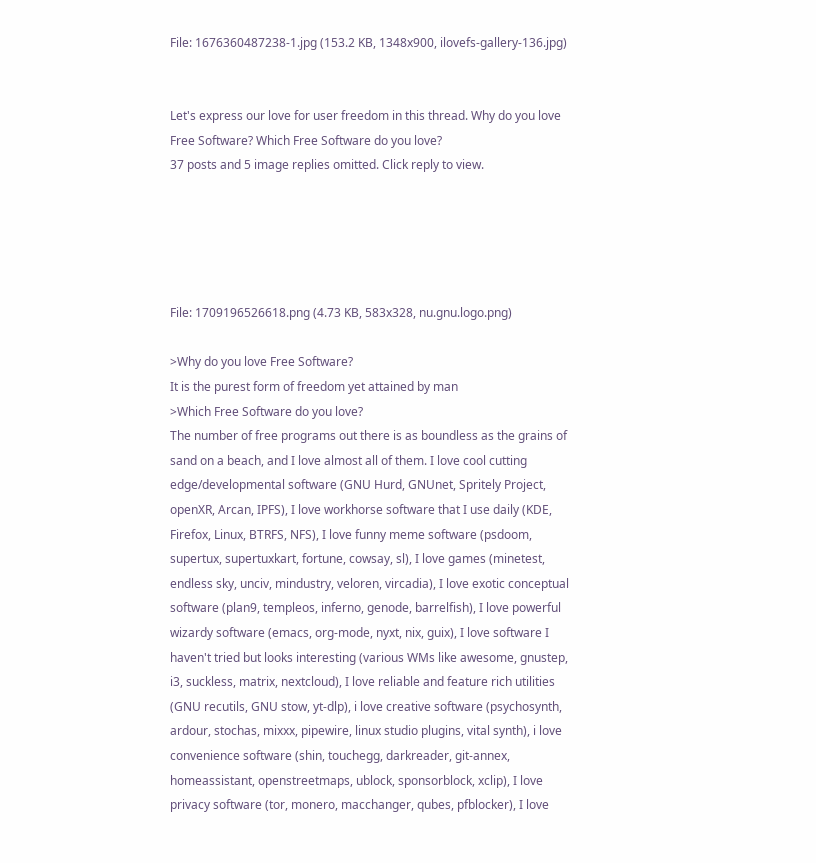File: 1676360487238-1.jpg (153.2 KB, 1348x900, ilovefs-gallery-136.jpg)


Let's express our love for user freedom in this thread. Why do you love Free Software? Which Free Software do you love?
37 posts and 5 image replies omitted. Click reply to view.





File: 1709196526618.png (4.73 KB, 583x328, nu.gnu.logo.png)

>Why do you love Free Software?
It is the purest form of freedom yet attained by man
>Which Free Software do you love?
The number of free programs out there is as boundless as the grains of sand on a beach, and I love almost all of them. I love cool cutting edge/developmental software (GNU Hurd, GNUnet, Spritely Project, openXR, Arcan, IPFS), I love workhorse software that I use daily (KDE, Firefox, Linux, BTRFS, NFS), I love funny meme software (psdoom, supertux, supertuxkart, fortune, cowsay, sl), I love games (minetest, endless sky, unciv, mindustry, veloren, vircadia), I love exotic conceptual software (plan9, templeos, inferno, genode, barrelfish), I love powerful wizardy software (emacs, org-mode, nyxt, nix, guix), I love software I haven't tried but looks interesting (various WMs like awesome, gnustep, i3, suckless, matrix, nextcloud), I love reliable and feature rich utilities (GNU recutils, GNU stow, yt-dlp), i love creative software (psychosynth, ardour, stochas, mixxx, pipewire, linux studio plugins, vital synth), i love convenience software (shin, touchegg, darkreader, git-annex, homeassistant, openstreetmaps, ublock, sponsorblock, xclip), I love privacy software (tor, monero, macchanger, qubes, pfblocker), I love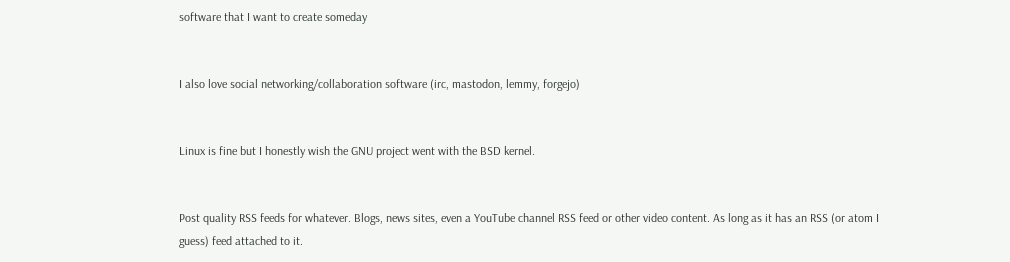software that I want to create someday


I also love social networking/collaboration software (irc, mastodon, lemmy, forgejo)


Linux is fine but I honestly wish the GNU project went with the BSD kernel.


Post quality RSS feeds for whatever. Blogs, news sites, even a YouTube channel RSS feed or other video content. As long as it has an RSS (or atom I guess) feed attached to it.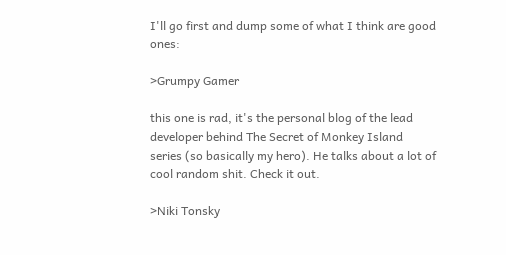I'll go first and dump some of what I think are good ones:

>Grumpy Gamer

this one is rad, it's the personal blog of the lead developer behind The Secret of Monkey Island series (so basically my hero). He talks about a lot of cool random shit. Check it out.

>Niki Tonsky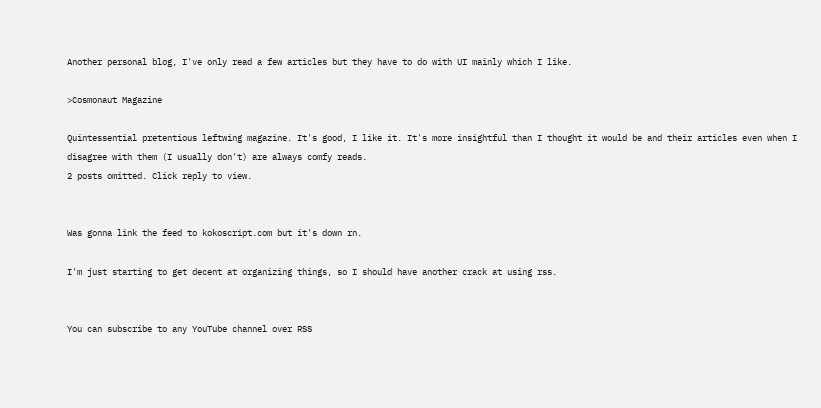Another personal blog, I've only read a few articles but they have to do with UI mainly which I like.

>Cosmonaut Magazine

Quintessential pretentious leftwing magazine. It's good, I like it. It's more insightful than I thought it would be and their articles even when I disagree with them (I usually don't) are always comfy reads.
2 posts omitted. Click reply to view.


Was gonna link the feed to kokoscript.com but it's down rn.

I'm just starting to get decent at organizing things, so I should have another crack at using rss.


You can subscribe to any YouTube channel over RSS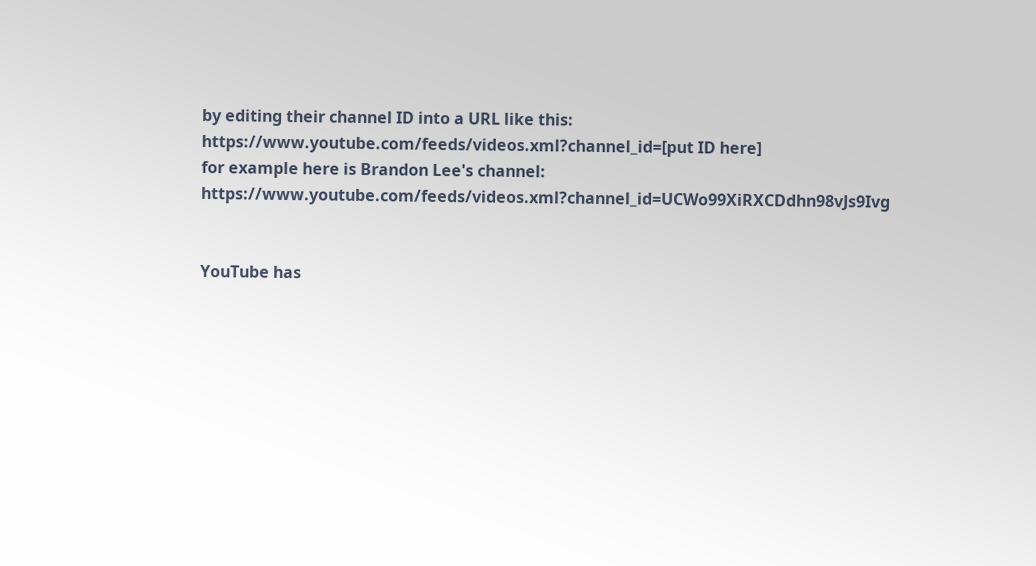by editing their channel ID into a URL like this: https://www.youtube.com/feeds/videos.xml?channel_id=[put ID here]
for example here is Brandon Lee's channel: https://www.youtube.com/feeds/videos.xml?channel_id=UCWo99XiRXCDdhn98vJs9Ivg


YouTube has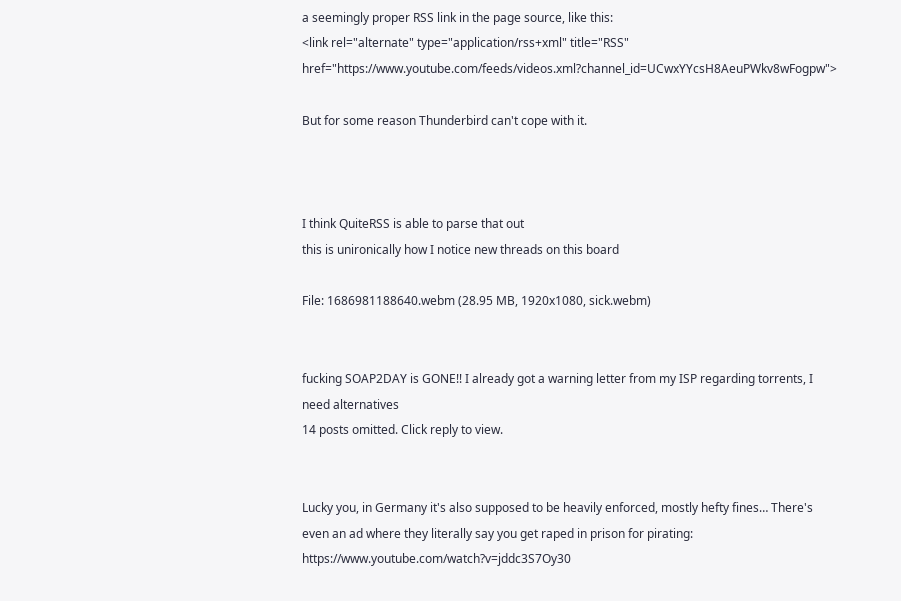a seemingly proper RSS link in the page source, like this:
<link rel="alternate" type="application/rss+xml" title="RSS" href="https://www.youtube.com/feeds/videos.xml?channel_id=UCwxYYcsH8AeuPWkv8wFogpw">

But for some reason Thunderbird can't cope with it.



I think QuiteRSS is able to parse that out
this is unironically how I notice new threads on this board

File: 1686981188640.webm (28.95 MB, 1920x1080, sick.webm)


fucking SOAP2DAY is GONE!! I already got a warning letter from my ISP regarding torrents, I need alternatives
14 posts omitted. Click reply to view.


Lucky you, in Germany it's also supposed to be heavily enforced, mostly hefty fines… There's even an ad where they literally say you get raped in prison for pirating: https://www.youtube.com/watch?v=jddc3S7Oy30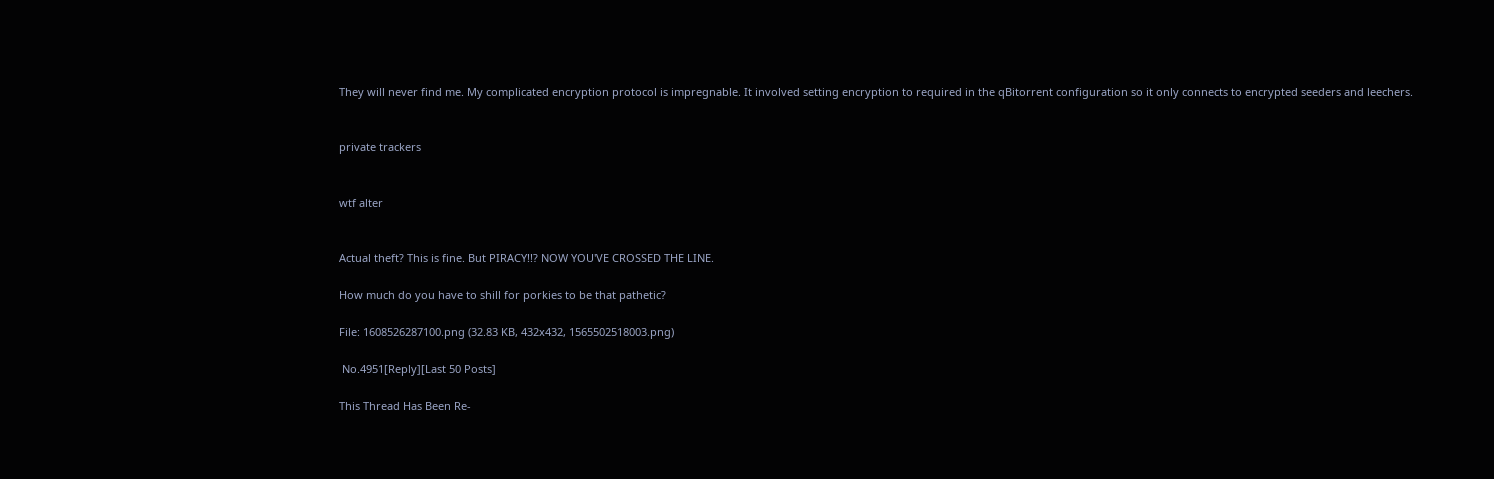They will never find me. My complicated encryption protocol is impregnable. It involved setting encryption to required in the qBitorrent configuration so it only connects to encrypted seeders and leechers.


private trackers


wtf alter


Actual theft? This is fine. But PIRACY!!? NOW YOU'VE CROSSED THE LINE.

How much do you have to shill for porkies to be that pathetic?

File: 1608526287100.png (32.83 KB, 432x432, 1565502518003.png)

 No.4951[Reply][Last 50 Posts]

This Thread Has Been Re-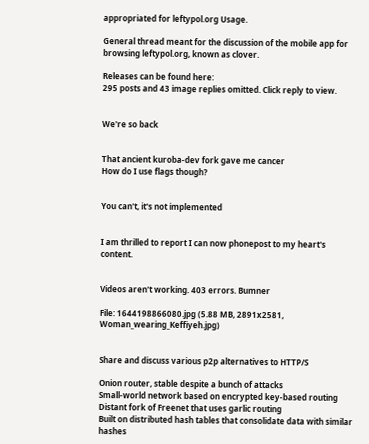appropriated for leftypol.org Usage.

General thread meant for the discussion of the mobile app for browsing leftypol.org, known as clover.

Releases can be found here:
295 posts and 43 image replies omitted. Click reply to view.


We're so back


That ancient kuroba-dev fork gave me cancer
How do I use flags though?


You can't, it's not implemented


I am thrilled to report I can now phonepost to my heart's content.


Videos aren't working. 403 errors. Bumner

File: 1644198866080.jpg (5.88 MB, 2891x2581, Woman_wearing_Keffiyeh.jpg)


Share and discuss various p2p alternatives to HTTP/S

Onion router, stable despite a bunch of attacks
Small-world network based on encrypted key-based routing
Distant fork of Freenet that uses garlic routing
Built on distributed hash tables that consolidate data with similar hashes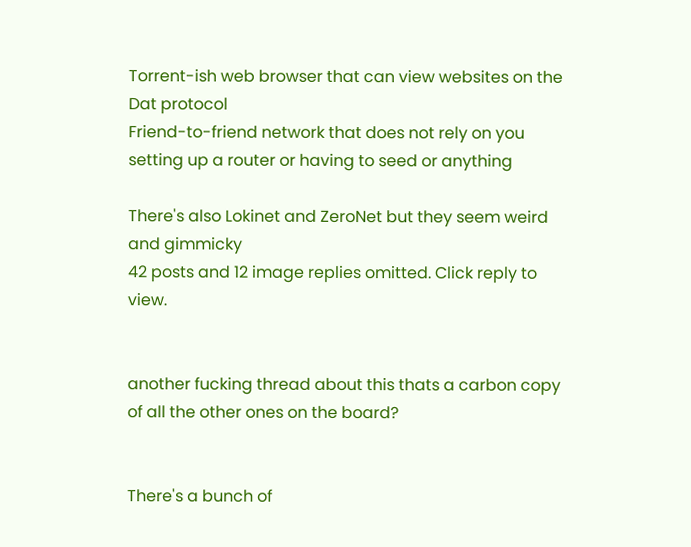Torrent-ish web browser that can view websites on the Dat protocol
Friend-to-friend network that does not rely on you setting up a router or having to seed or anything

There's also Lokinet and ZeroNet but they seem weird and gimmicky
42 posts and 12 image replies omitted. Click reply to view.


another fucking thread about this thats a carbon copy of all the other ones on the board?


There's a bunch of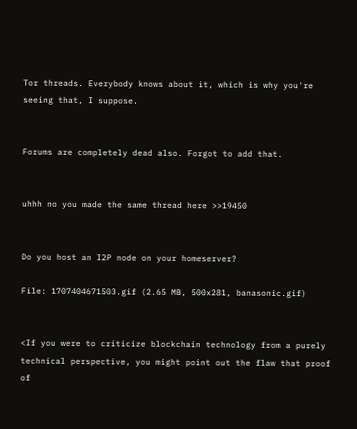Tor threads. Everybody knows about it, which is why you're seeing that, I suppose.


Forums are completely dead also. Forgot to add that.


uhhh no you made the same thread here >>19450


Do you host an I2P node on your homeserver?

File: 1707404671503.gif (2.65 MB, 500x281, banasonic.gif)


<If you were to criticize blockchain technology from a purely technical perspective, you might point out the flaw that proof of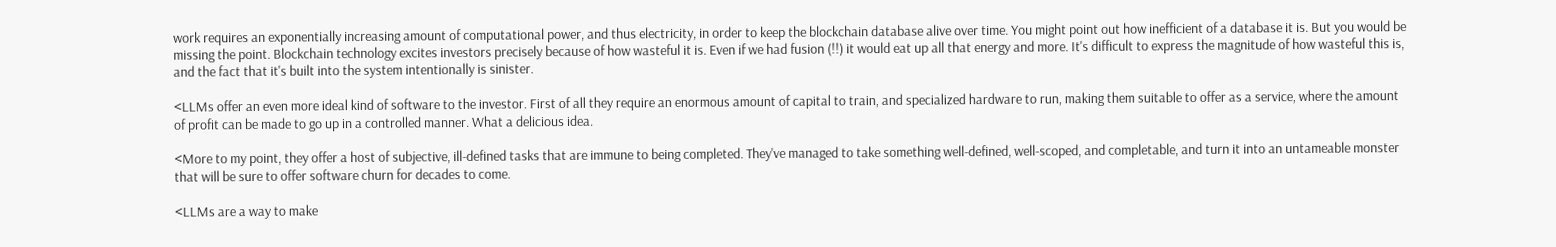work requires an exponentially increasing amount of computational power, and thus electricity, in order to keep the blockchain database alive over time. You might point out how inefficient of a database it is. But you would be missing the point. Blockchain technology excites investors precisely because of how wasteful it is. Even if we had fusion (!!) it would eat up all that energy and more. It's difficult to express the magnitude of how wasteful this is, and the fact that it's built into the system intentionally is sinister.

<LLMs offer an even more ideal kind of software to the investor. First of all they require an enormous amount of capital to train, and specialized hardware to run, making them suitable to offer as a service, where the amount of profit can be made to go up in a controlled manner. What a delicious idea.

<More to my point, they offer a host of subjective, ill-defined tasks that are immune to being completed. They've managed to take something well-defined, well-scoped, and completable, and turn it into an untameable monster that will be sure to offer software churn for decades to come.

<LLMs are a way to make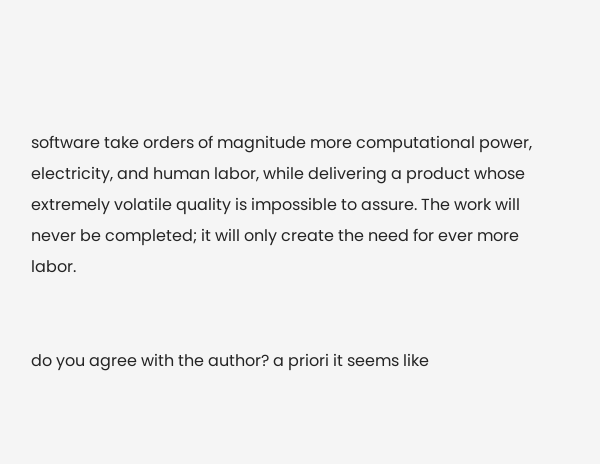software take orders of magnitude more computational power, electricity, and human labor, while delivering a product whose extremely volatile quality is impossible to assure. The work will never be completed; it will only create the need for ever more labor.


do you agree with the author? a priori it seems like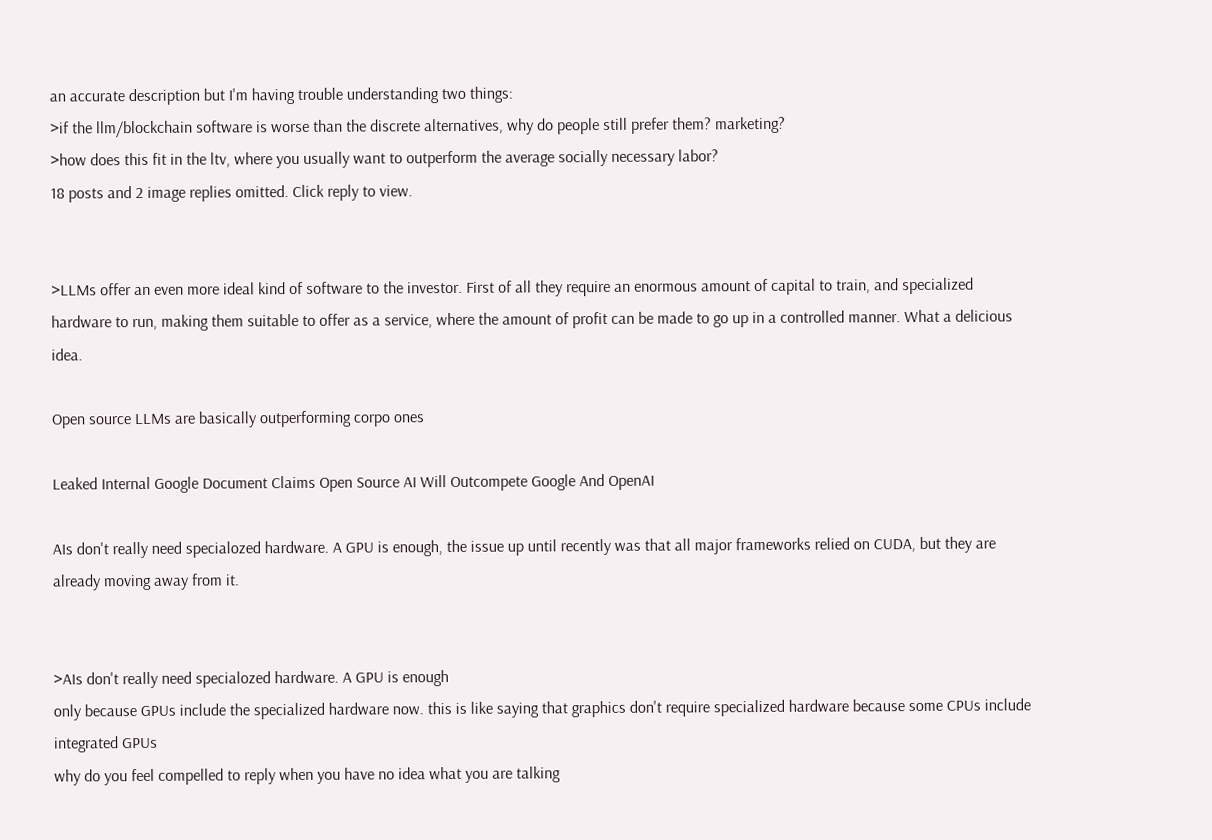an accurate description but I'm having trouble understanding two things:
>if the llm/blockchain software is worse than the discrete alternatives, why do people still prefer them? marketing?
>how does this fit in the ltv, where you usually want to outperform the average socially necessary labor?
18 posts and 2 image replies omitted. Click reply to view.


>LLMs offer an even more ideal kind of software to the investor. First of all they require an enormous amount of capital to train, and specialized hardware to run, making them suitable to offer as a service, where the amount of profit can be made to go up in a controlled manner. What a delicious idea.

Open source LLMs are basically outperforming corpo ones

Leaked Internal Google Document Claims Open Source AI Will Outcompete Google And OpenAI

AIs don't really need specialozed hardware. A GPU is enough, the issue up until recently was that all major frameworks relied on CUDA, but they are already moving away from it.


>AIs don't really need specialozed hardware. A GPU is enough
only because GPUs include the specialized hardware now. this is like saying that graphics don't require specialized hardware because some CPUs include integrated GPUs
why do you feel compelled to reply when you have no idea what you are talking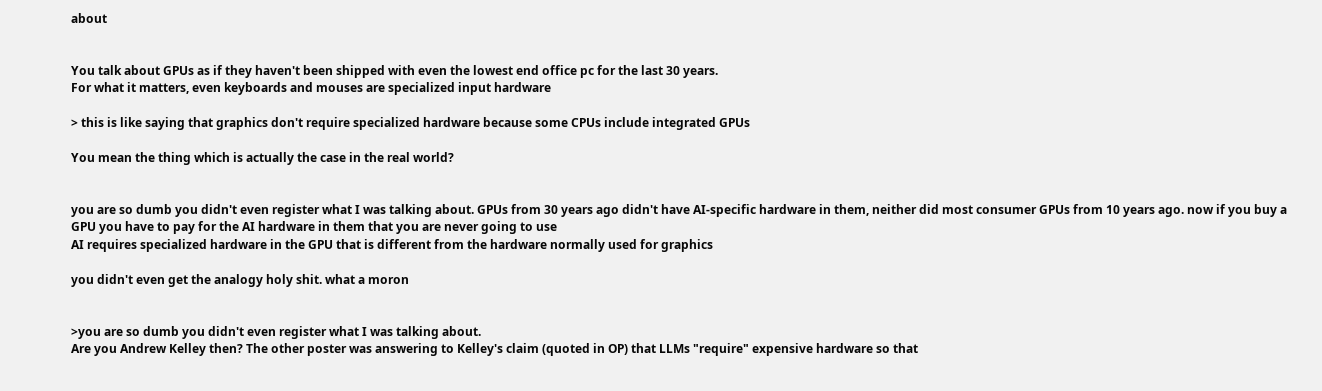about


You talk about GPUs as if they haven't been shipped with even the lowest end office pc for the last 30 years.
For what it matters, even keyboards and mouses are specialized input hardware

> this is like saying that graphics don't require specialized hardware because some CPUs include integrated GPUs

You mean the thing which is actually the case in the real world?


you are so dumb you didn't even register what I was talking about. GPUs from 30 years ago didn't have AI-specific hardware in them, neither did most consumer GPUs from 10 years ago. now if you buy a GPU you have to pay for the AI hardware in them that you are never going to use
AI requires specialized hardware in the GPU that is different from the hardware normally used for graphics

you didn't even get the analogy holy shit. what a moron


>you are so dumb you didn't even register what I was talking about.
Are you Andrew Kelley then? The other poster was answering to Kelley's claim (quoted in OP) that LLMs "require" expensive hardware so that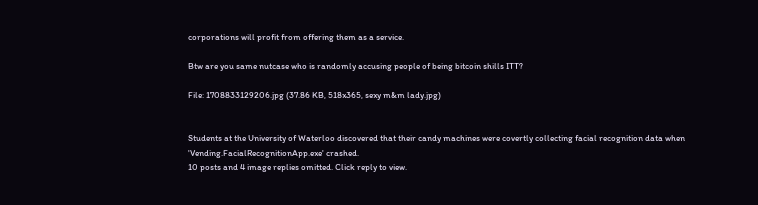corporations will profit from offering them as a service.

Btw are you same nutcase who is randomly accusing people of being bitcoin shills ITT?

File: 1708833129206.jpg (37.86 KB, 518x365, sexy m&m lady.jpg)


Students at the University of Waterloo discovered that their candy machines were covertly collecting facial recognition data when 'Vending.FacialRecognitionApp.exe' crashed.
10 posts and 4 image replies omitted. Click reply to view.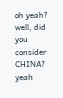oh yeah? well, did you consider CHINA? yeah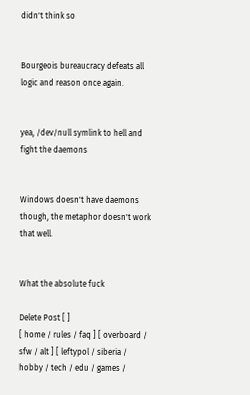didn't think so


Bourgeois bureaucracy defeats all logic and reason once again.


yea, /dev/null symlink to hell and fight the daemons


Windows doesn't have daemons though, the metaphor doesn't work that well.


What the absolute fuck

Delete Post [ ]
[ home / rules / faq ] [ overboard / sfw / alt ] [ leftypol / siberia / hobby / tech / edu / games /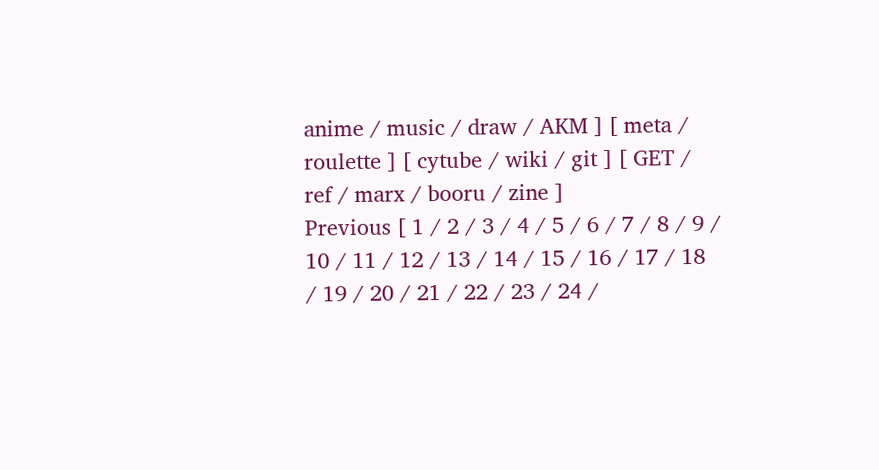anime / music / draw / AKM ] [ meta / roulette ] [ cytube / wiki / git ] [ GET / ref / marx / booru / zine ]
Previous [ 1 / 2 / 3 / 4 / 5 / 6 / 7 / 8 / 9 / 10 / 11 / 12 / 13 / 14 / 15 / 16 / 17 / 18 / 19 / 20 / 21 / 22 / 23 / 24 /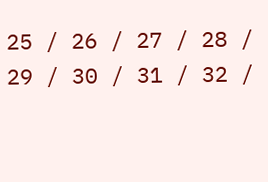25 / 26 / 27 / 28 / 29 / 30 / 31 / 32 /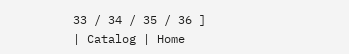33 / 34 / 35 / 36 ]
| Catalog | Home